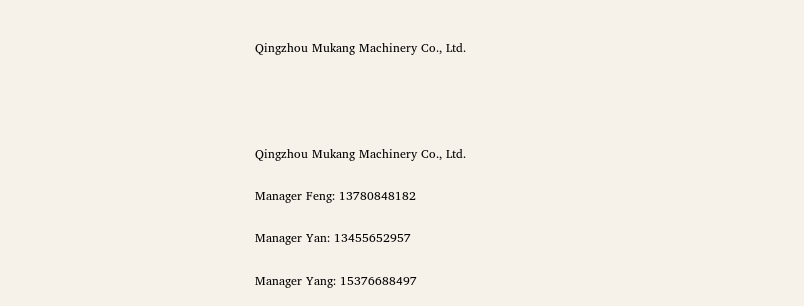Qingzhou Mukang Machinery Co., Ltd.




Qingzhou Mukang Machinery Co., Ltd.

Manager Feng: 13780848182

Manager Yan: 13455652957

Manager Yang: 15376688497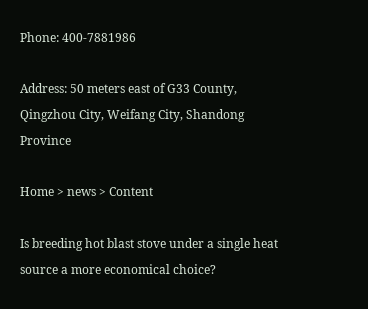Phone: 400-7881986

Address: 50 meters east of G33 County, Qingzhou City, Weifang City, Shandong Province

Home > news > Content

Is breeding hot blast stove under a single heat source a more economical choice?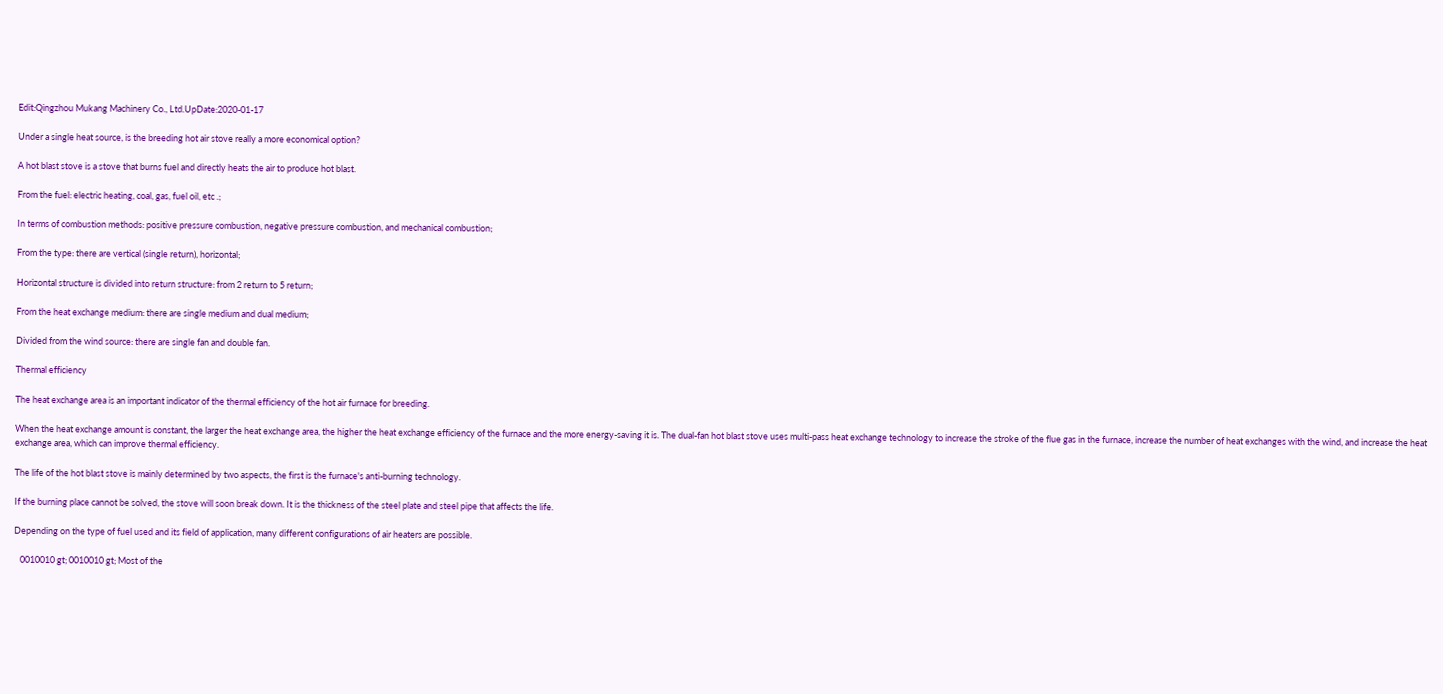Edit:Qingzhou Mukang Machinery Co., Ltd.UpDate:2020-01-17

Under a single heat source, is the breeding hot air stove really a more economical option?

A hot blast stove is a stove that burns fuel and directly heats the air to produce hot blast.

From the fuel: electric heating, coal, gas, fuel oil, etc .;

In terms of combustion methods: positive pressure combustion, negative pressure combustion, and mechanical combustion;

From the type: there are vertical (single return), horizontal;

Horizontal structure is divided into return structure: from 2 return to 5 return;

From the heat exchange medium: there are single medium and dual medium;

Divided from the wind source: there are single fan and double fan.

Thermal efficiency

The heat exchange area is an important indicator of the thermal efficiency of the hot air furnace for breeding.

When the heat exchange amount is constant, the larger the heat exchange area, the higher the heat exchange efficiency of the furnace and the more energy-saving it is. The dual-fan hot blast stove uses multi-pass heat exchange technology to increase the stroke of the flue gas in the furnace, increase the number of heat exchanges with the wind, and increase the heat exchange area, which can improve thermal efficiency.

The life of the hot blast stove is mainly determined by two aspects, the first is the furnace's anti-burning technology.

If the burning place cannot be solved, the stove will soon break down. It is the thickness of the steel plate and steel pipe that affects the life.

Depending on the type of fuel used and its field of application, many different configurations of air heaters are possible.

   0010010 gt; 0010010 gt; Most of the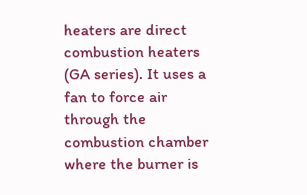heaters are direct combustion heaters (GA series). It uses a fan to force air through the combustion chamber where the burner is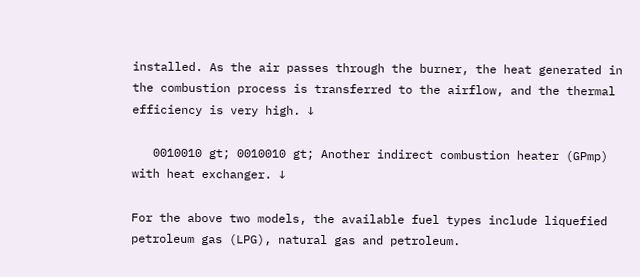installed. As the air passes through the burner, the heat generated in the combustion process is transferred to the airflow, and the thermal efficiency is very high. ↓

   0010010 gt; 0010010 gt; Another indirect combustion heater (GPmp) with heat exchanger. ↓

For the above two models, the available fuel types include liquefied petroleum gas (LPG), natural gas and petroleum.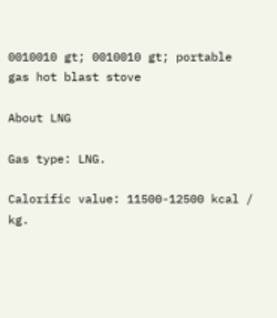0010010 gt; 0010010 gt; portable gas hot blast stove

About LNG

Gas type: LNG.

Calorific value: 11500-12500 kcal / kg.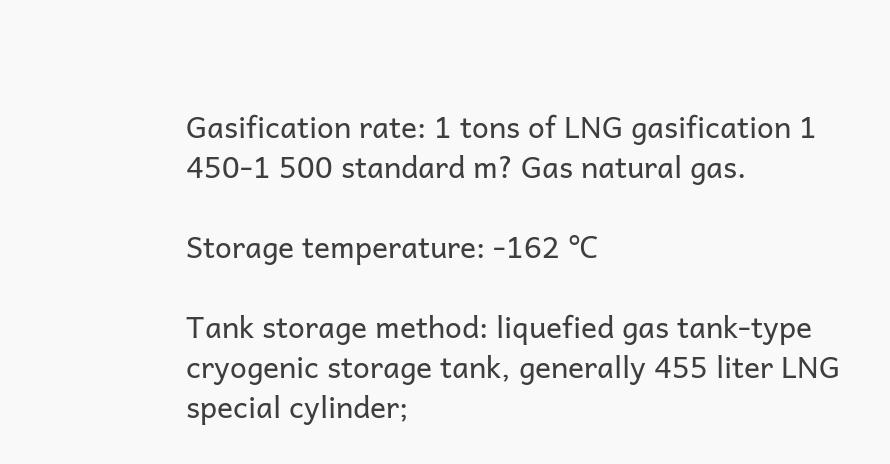Gasification rate: 1 tons of LNG gasification 1 450-1 500 standard m? Gas natural gas.

Storage temperature: -162 ℃

Tank storage method: liquefied gas tank-type cryogenic storage tank, generally 455 liter LNG special cylinder;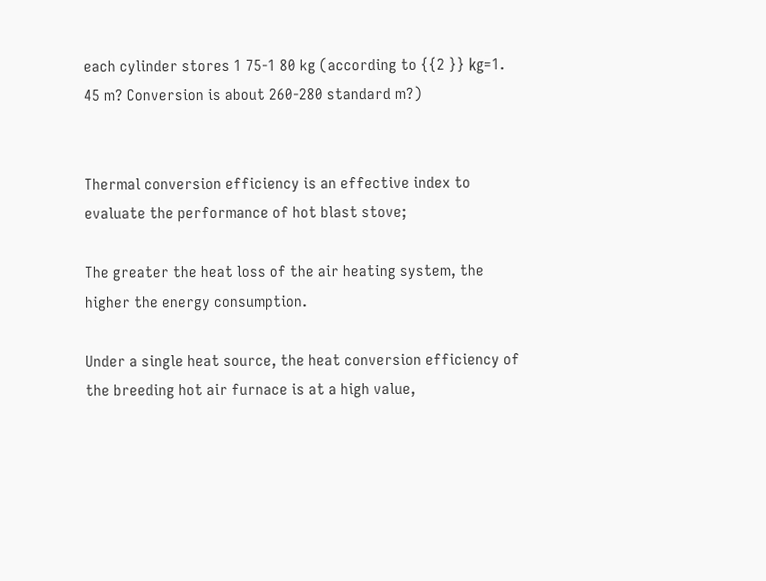each cylinder stores 1 75-1 80 kg (according to {{2 }} ㎏=1. 45 m? Conversion is about 260-280 standard m?)


Thermal conversion efficiency is an effective index to evaluate the performance of hot blast stove;

The greater the heat loss of the air heating system, the higher the energy consumption.

Under a single heat source, the heat conversion efficiency of the breeding hot air furnace is at a high value,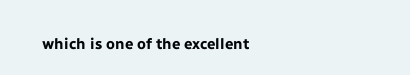which is one of the excellent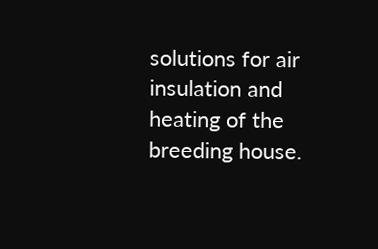solutions for air insulation and heating of the breeding house.